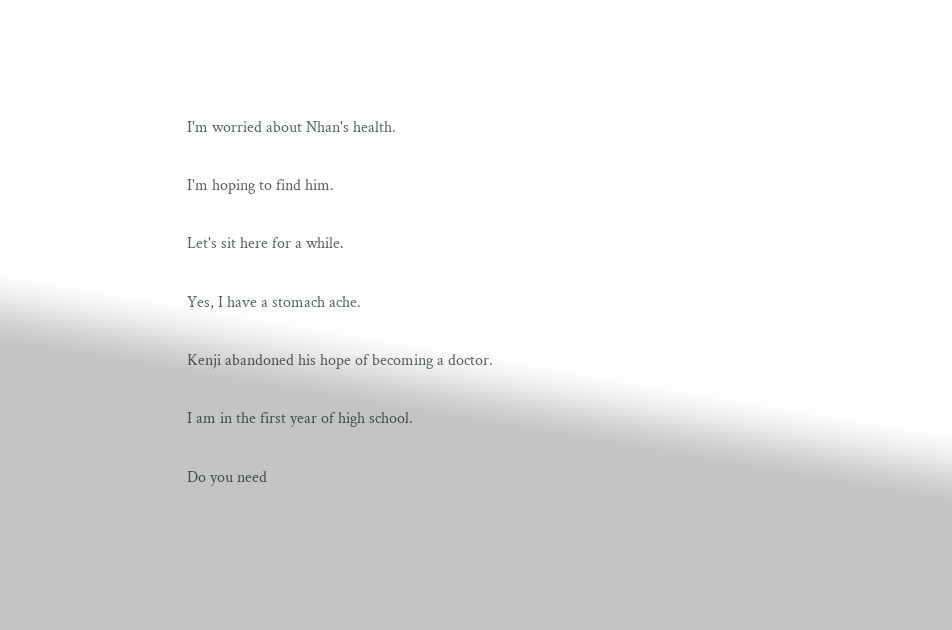I'm worried about Nhan's health.

I'm hoping to find him.

Let's sit here for a while.

Yes, I have a stomach ache.

Kenji abandoned his hope of becoming a doctor.

I am in the first year of high school.

Do you need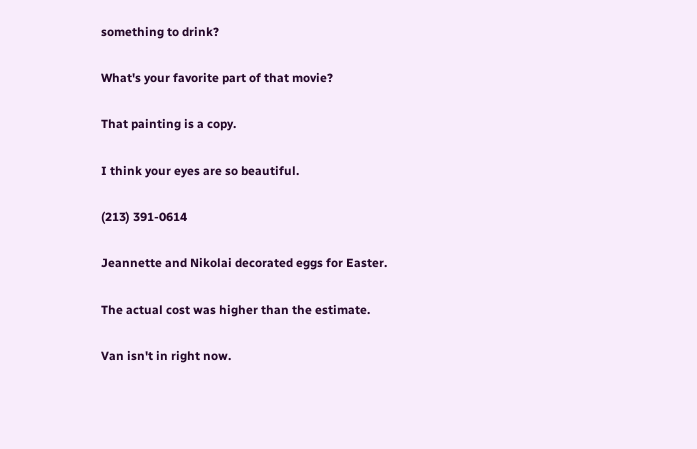something to drink?

What's your favorite part of that movie?

That painting is a copy.

I think your eyes are so beautiful.

(213) 391-0614

Jeannette and Nikolai decorated eggs for Easter.

The actual cost was higher than the estimate.

Van isn't in right now.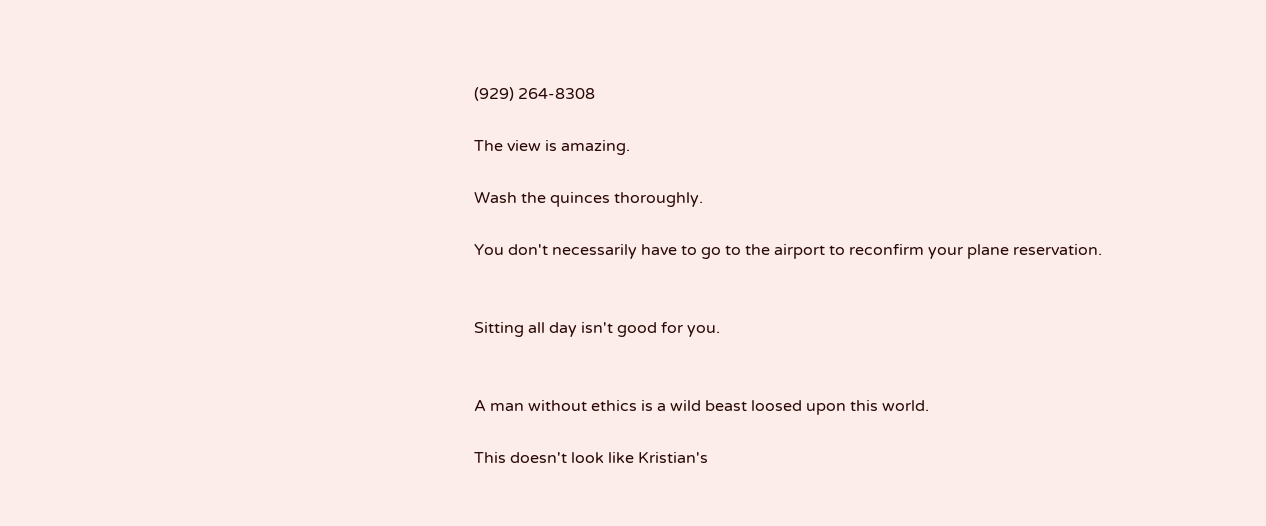(929) 264-8308

The view is amazing.

Wash the quinces thoroughly.

You don't necessarily have to go to the airport to reconfirm your plane reservation.


Sitting all day isn't good for you.


A man without ethics is a wild beast loosed upon this world.

This doesn't look like Kristian's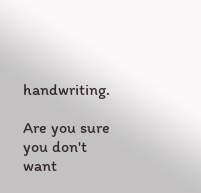handwriting.

Are you sure you don't want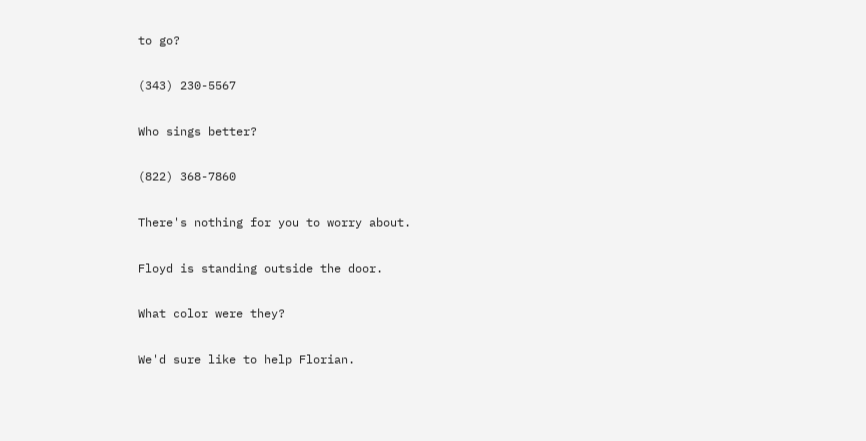to go?

(343) 230-5567

Who sings better?

(822) 368-7860

There's nothing for you to worry about.

Floyd is standing outside the door.

What color were they?

We'd sure like to help Florian.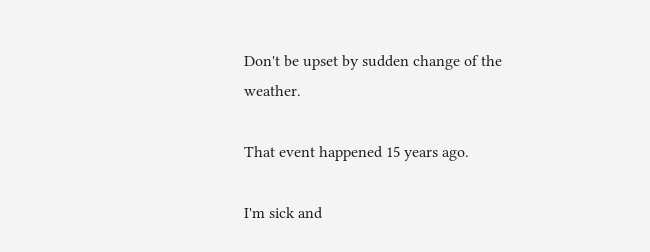Don't be upset by sudden change of the weather.

That event happened 15 years ago.

I'm sick and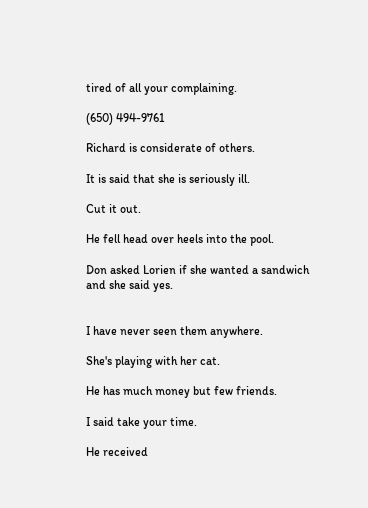tired of all your complaining.

(650) 494-9761

Richard is considerate of others.

It is said that she is seriously ill.

Cut it out.

He fell head over heels into the pool.

Don asked Lorien if she wanted a sandwich and she said yes.


I have never seen them anywhere.

She's playing with her cat.

He has much money but few friends.

I said take your time.

He received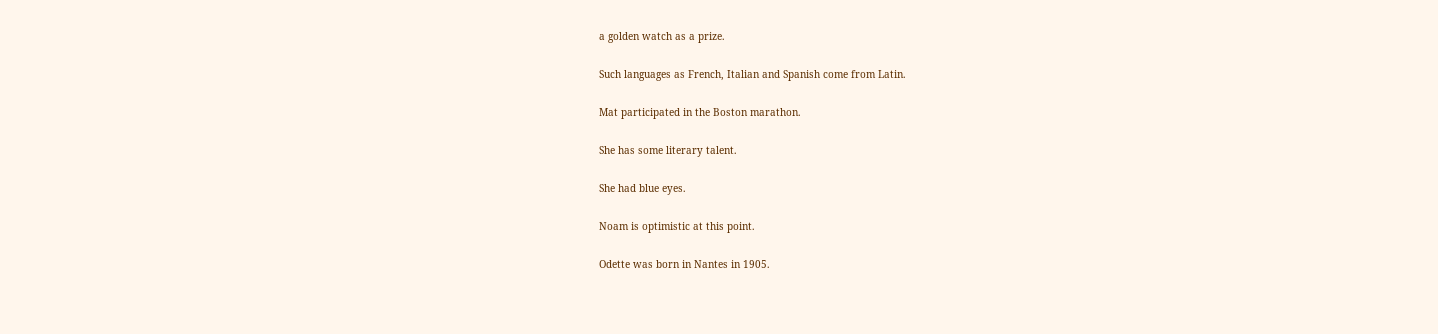a golden watch as a prize.

Such languages as French, Italian and Spanish come from Latin.

Mat participated in the Boston marathon.

She has some literary talent.

She had blue eyes.

Noam is optimistic at this point.

Odette was born in Nantes in 1905.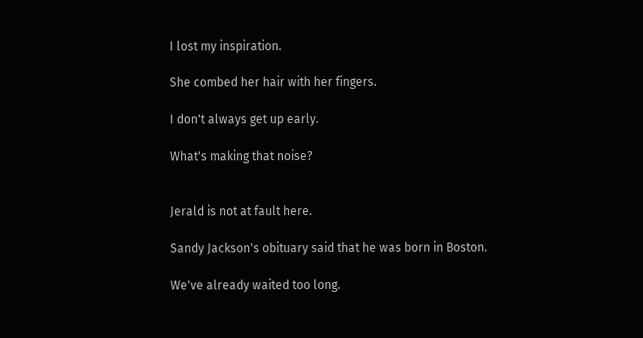I lost my inspiration.

She combed her hair with her fingers.

I don't always get up early.

What's making that noise?


Jerald is not at fault here.

Sandy Jackson's obituary said that he was born in Boston.

We've already waited too long.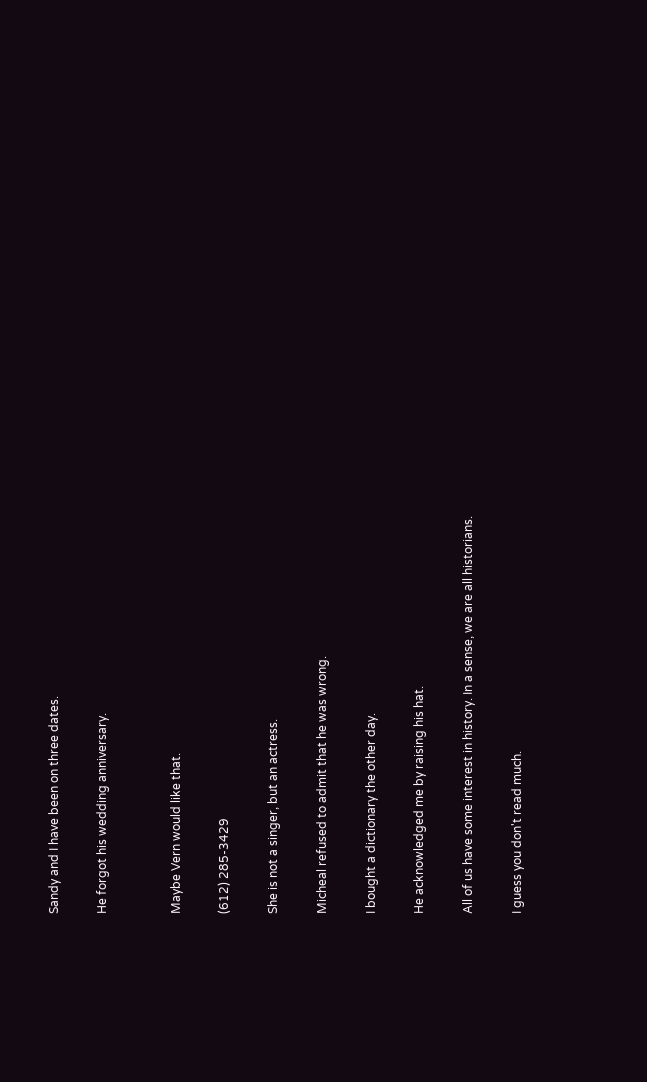Sandy and I have been on three dates.

He forgot his wedding anniversary.


Maybe Vern would like that.

(612) 285-3429

She is not a singer, but an actress.

Micheal refused to admit that he was wrong.

I bought a dictionary the other day.

He acknowledged me by raising his hat.

All of us have some interest in history. In a sense, we are all historians.

I guess you don't read much.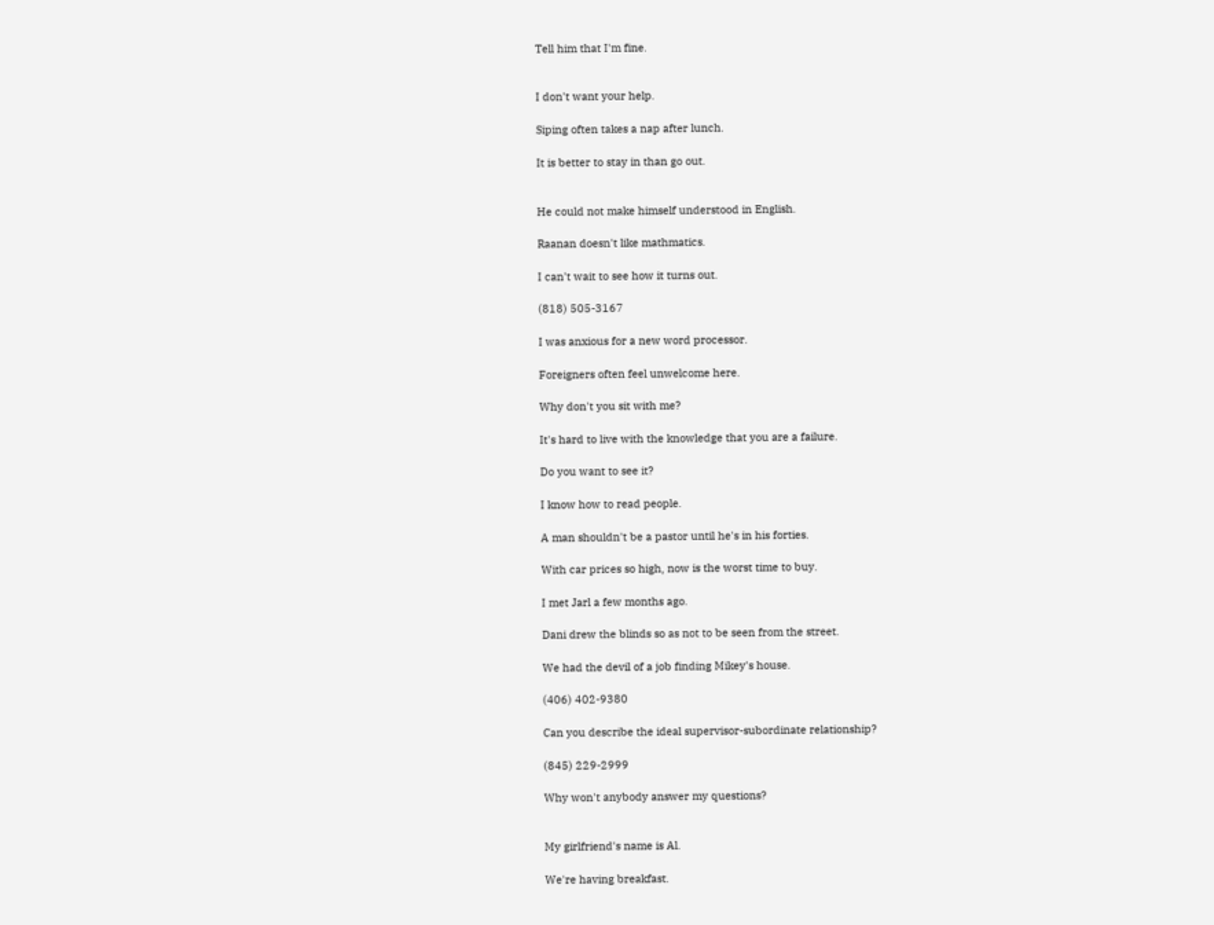Tell him that I'm fine.


I don't want your help.

Siping often takes a nap after lunch.

It is better to stay in than go out.


He could not make himself understood in English.

Raanan doesn't like mathmatics.

I can't wait to see how it turns out.

(818) 505-3167

I was anxious for a new word processor.

Foreigners often feel unwelcome here.

Why don't you sit with me?

It's hard to live with the knowledge that you are a failure.

Do you want to see it?

I know how to read people.

A man shouldn't be a pastor until he's in his forties.

With car prices so high, now is the worst time to buy.

I met Jarl a few months ago.

Dani drew the blinds so as not to be seen from the street.

We had the devil of a job finding Mikey's house.

(406) 402-9380

Can you describe the ideal supervisor-subordinate relationship?

(845) 229-2999

Why won't anybody answer my questions?


My girlfriend's name is Al.

We're having breakfast.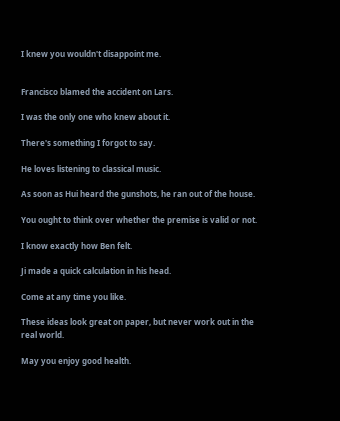I knew you wouldn't disappoint me.


Francisco blamed the accident on Lars.

I was the only one who knew about it.

There's something I forgot to say.

He loves listening to classical music.

As soon as Hui heard the gunshots, he ran out of the house.

You ought to think over whether the premise is valid or not.

I know exactly how Ben felt.

Ji made a quick calculation in his head.

Come at any time you like.

These ideas look great on paper, but never work out in the real world.

May you enjoy good health.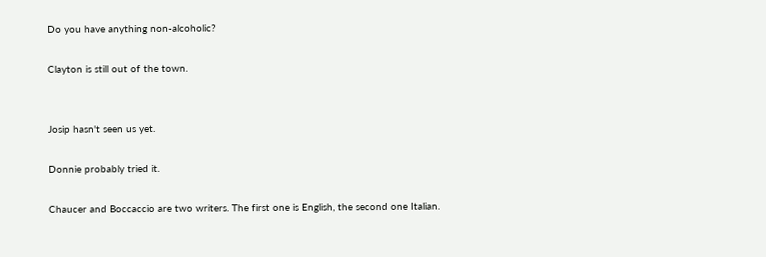Do you have anything non-alcoholic?

Clayton is still out of the town.


Josip hasn't seen us yet.

Donnie probably tried it.

Chaucer and Boccaccio are two writers. The first one is English, the second one Italian.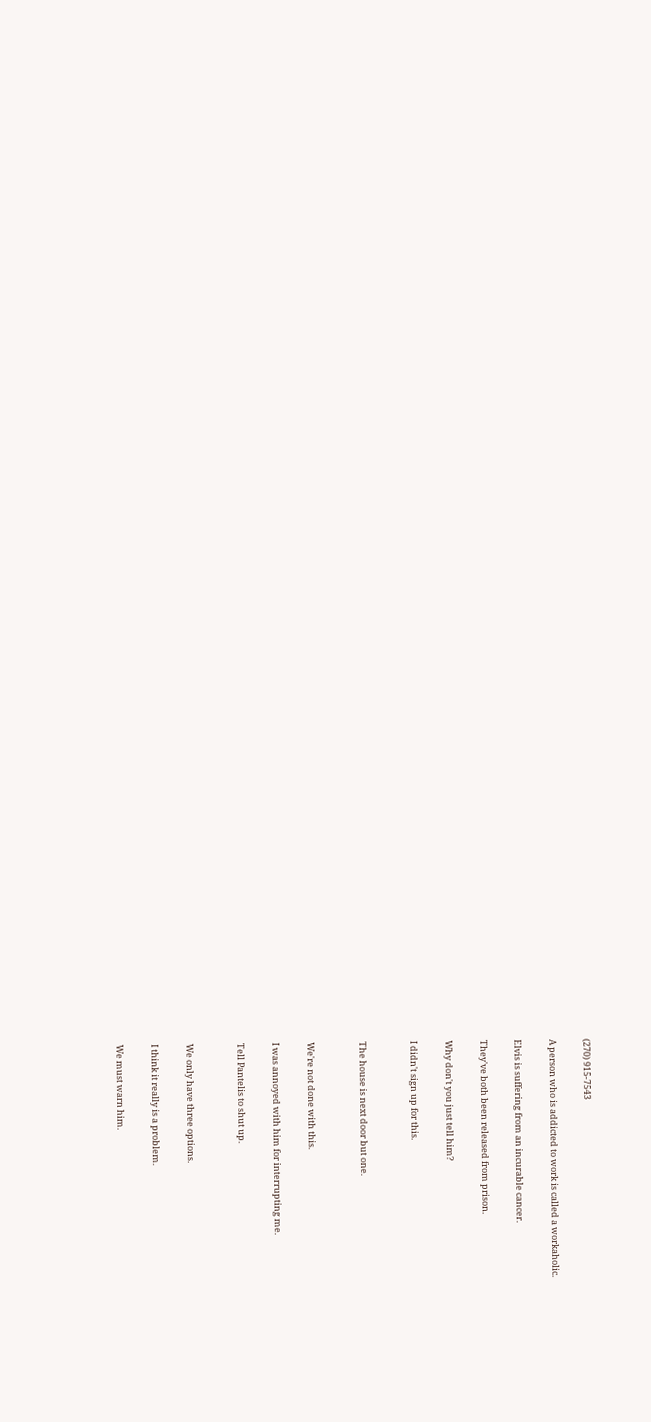(270) 915-7543

A person who is addicted to work is called a workaholic.

Elvis is suffering from an incurable cancer.

They've both been released from prison.

Why don't you just tell him?

I didn't sign up for this.


The house is next door but one.


We're not done with this.

I was annoyed with him for interrupting me.

Tell Pantelis to shut up.


We only have three options.

I think it really is a problem.

We must warn him.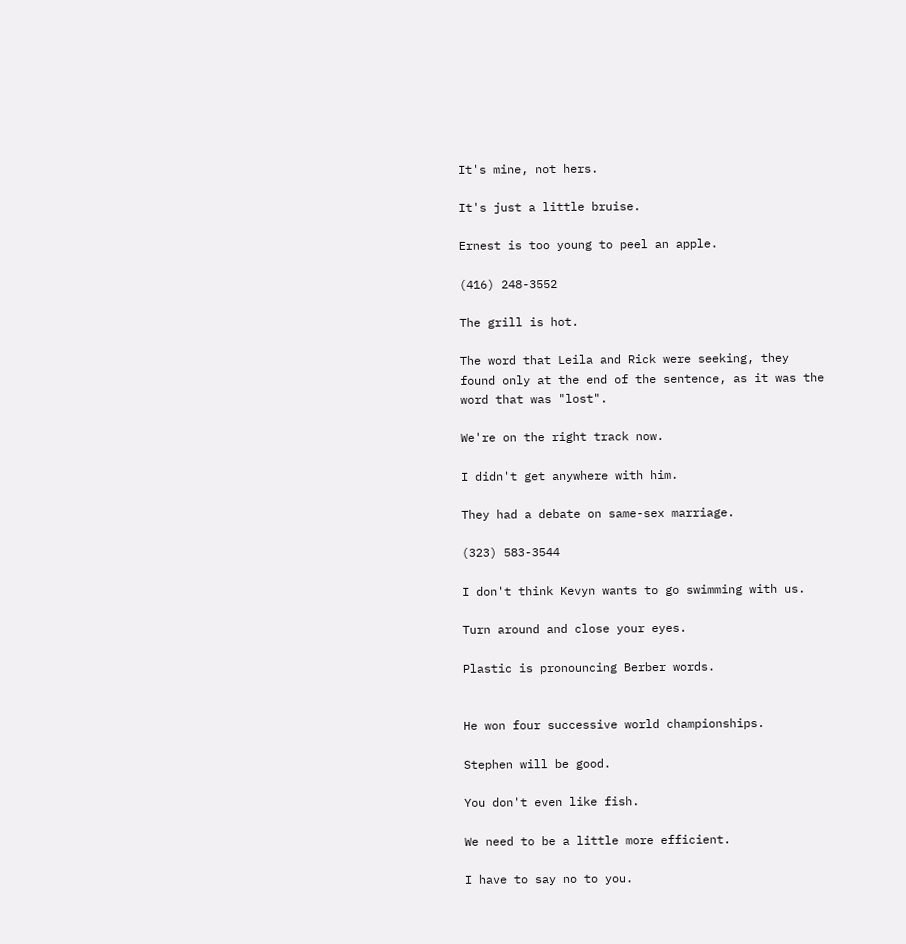It's mine, not hers.

It's just a little bruise.

Ernest is too young to peel an apple.

(416) 248-3552

The grill is hot.

The word that Leila and Rick were seeking, they found only at the end of the sentence, as it was the word that was "lost".

We're on the right track now.

I didn't get anywhere with him.

They had a debate on same-sex marriage.

(323) 583-3544

I don't think Kevyn wants to go swimming with us.

Turn around and close your eyes.

Plastic is pronouncing Berber words.


He won four successive world championships.

Stephen will be good.

You don't even like fish.

We need to be a little more efficient.

I have to say no to you.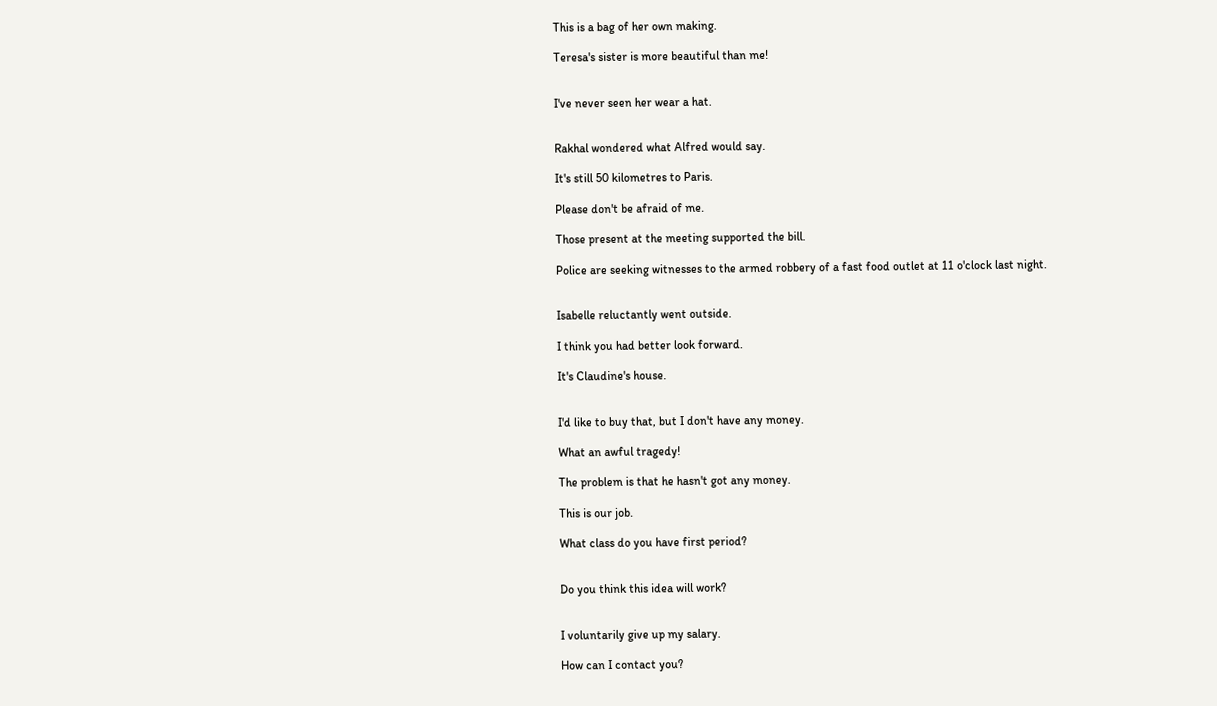This is a bag of her own making.

Teresa's sister is more beautiful than me!


I've never seen her wear a hat.


Rakhal wondered what Alfred would say.

It's still 50 kilometres to Paris.

Please don't be afraid of me.

Those present at the meeting supported the bill.

Police are seeking witnesses to the armed robbery of a fast food outlet at 11 o'clock last night.


Isabelle reluctantly went outside.

I think you had better look forward.

It's Claudine's house.


I'd like to buy that, but I don't have any money.

What an awful tragedy!

The problem is that he hasn't got any money.

This is our job.

What class do you have first period?


Do you think this idea will work?


I voluntarily give up my salary.

How can I contact you?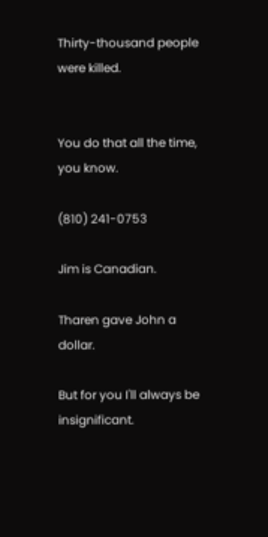Thirty-thousand people were killed.


You do that all the time, you know.

(810) 241-0753

Jim is Canadian.

Tharen gave John a dollar.

But for you I'll always be insignificant.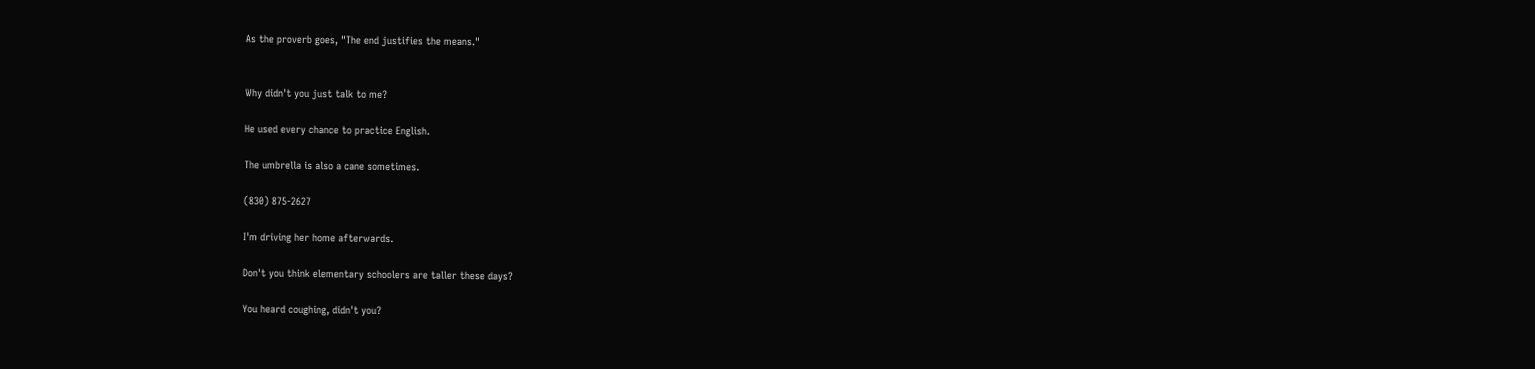As the proverb goes, "The end justifies the means."


Why didn't you just talk to me?

He used every chance to practice English.

The umbrella is also a cane sometimes.

(830) 875-2627

I'm driving her home afterwards.

Don't you think elementary schoolers are taller these days?

You heard coughing, didn't you?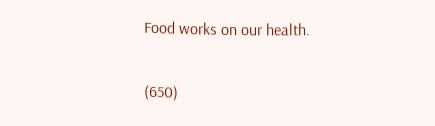Food works on our health.

(650)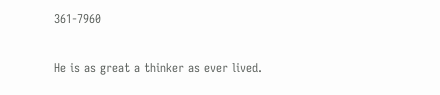361-7960

He is as great a thinker as ever lived.